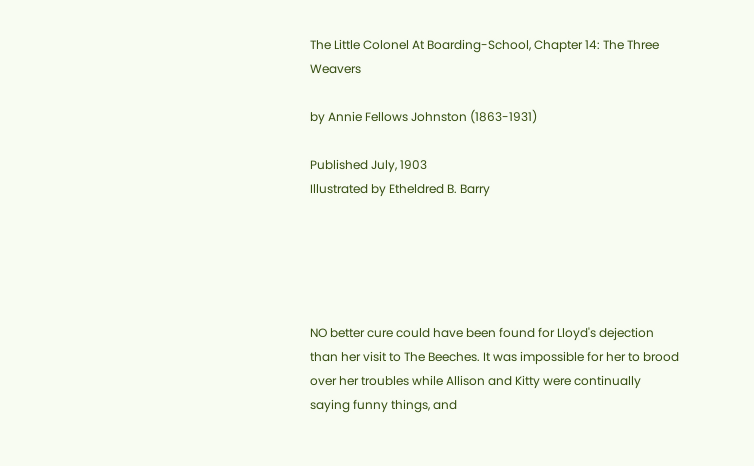The Little Colonel At Boarding-School, Chapter 14: The Three Weavers

by Annie Fellows Johnston (1863-1931)

Published July, 1903
Illustrated by Etheldred B. Barry





NO better cure could have been found for Lloyd's dejection than her visit to The Beeches. It was impossible for her to brood over her troubles while Allison and Kitty were continually saying funny things, and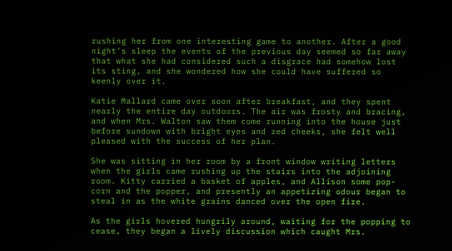rushing her from one interesting game to another. After a good night's sleep the events of the previous day seemed so far away that what she had considered such a disgrace had somehow lost its sting, and she wondered how she could have suffered so keenly over it.

Katie Mallard came over soon after breakfast, and they spent nearly the entire day outdoors. The air was frosty and bracing, and when Mrs. Walton saw them come running into the house just before sundown with bright eyes and red cheeks, she felt well pleased with the success of her plan.

She was sitting in her room by a front window writing letters when the girls came rushing up the stairs into the adjoining room. Kitty carried a basket of apples, and Allison some pop-corn and the popper, and presently an appetizing odour began to steal in as the white grains danced over the open fire.

As the girls hovered hungrily around, waiting for the popping to cease, they began a lively discussion which caught Mrs.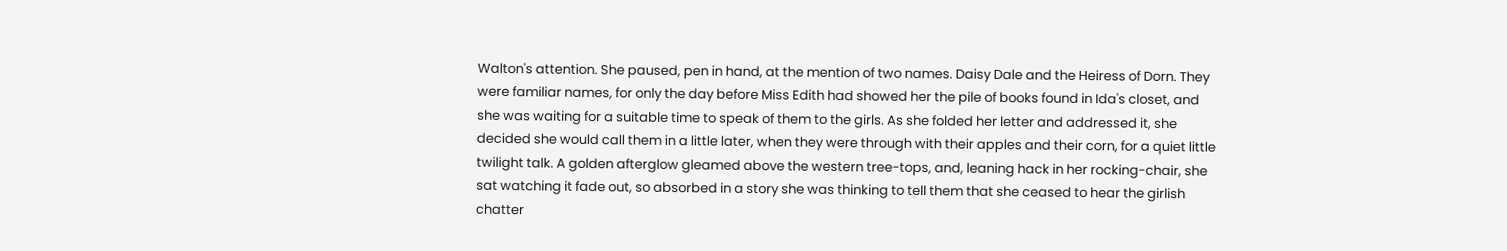Walton's attention. She paused, pen in hand, at the mention of two names. Daisy Dale and the Heiress of Dorn. They were familiar names, for only the day before Miss Edith had showed her the pile of books found in Ida's closet, and she was waiting for a suitable time to speak of them to the girls. As she folded her letter and addressed it, she decided she would call them in a little later, when they were through with their apples and their corn, for a quiet little twilight talk. A golden afterglow gleamed above the western tree-tops, and, leaning hack in her rocking-chair, she sat watching it fade out, so absorbed in a story she was thinking to tell them that she ceased to hear the girlish chatter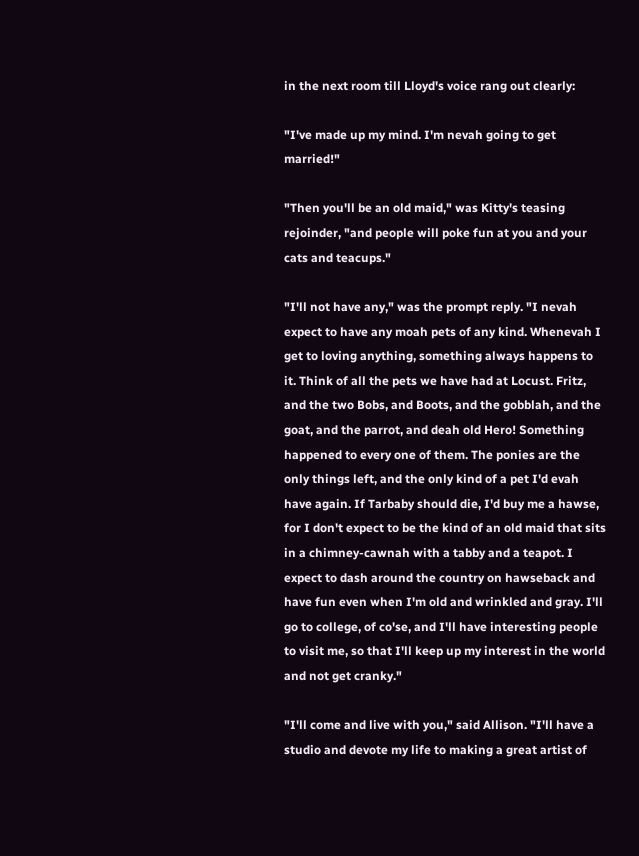in the next room till Lloyd's voice rang out clearly:

"I've made up my mind. I'm nevah going to get married!"

"Then you'll be an old maid," was Kitty's teasing rejoinder, "and people will poke fun at you and your cats and teacups."

"I'll not have any," was the prompt reply. "I nevah expect to have any moah pets of any kind. Whenevah I get to loving anything, something always happens to it. Think of all the pets we have had at Locust. Fritz, and the two Bobs, and Boots, and the gobblah, and the goat, and the parrot, and deah old Hero! Something happened to every one of them. The ponies are the only things left, and the only kind of a pet I'd evah have again. If Tarbaby should die, I'd buy me a hawse, for I don't expect to be the kind of an old maid that sits in a chimney-cawnah with a tabby and a teapot. I expect to dash around the country on hawseback and have fun even when I'm old and wrinkled and gray. I'll go to college, of co'se, and I'll have interesting people to visit me, so that I'll keep up my interest in the world and not get cranky."

"I'll come and live with you," said Allison. "I'll have a studio and devote my life to making a great artist of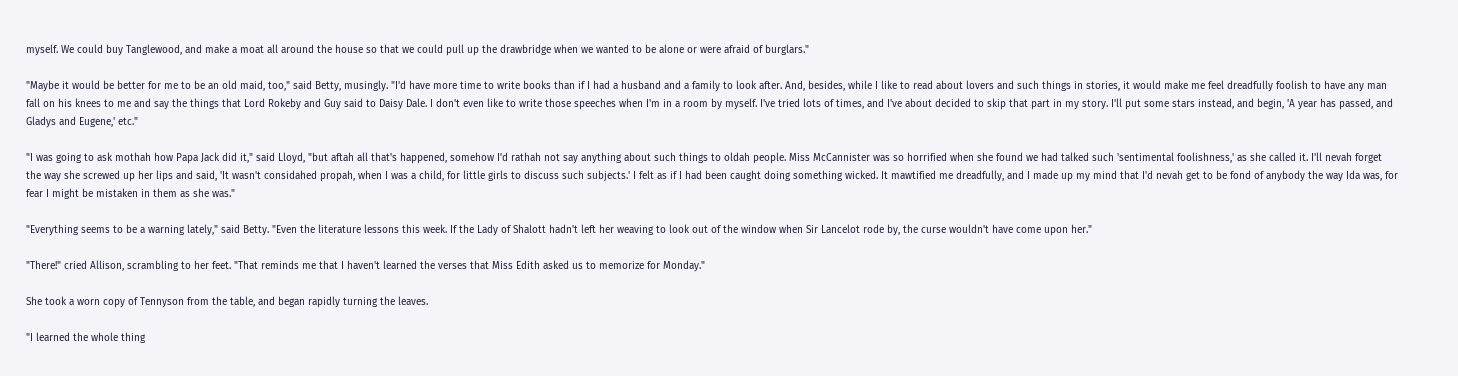myself. We could buy Tanglewood, and make a moat all around the house so that we could pull up the drawbridge when we wanted to be alone or were afraid of burglars."

"Maybe it would be better for me to be an old maid, too," said Betty, musingly. "I'd have more time to write books than if I had a husband and a family to look after. And, besides, while I like to read about lovers and such things in stories, it would make me feel dreadfully foolish to have any man fall on his knees to me and say the things that Lord Rokeby and Guy said to Daisy Dale. I don't even like to write those speeches when I'm in a room by myself. I've tried lots of times, and I've about decided to skip that part in my story. I'll put some stars instead, and begin, 'A year has passed, and Gladys and Eugene,' etc."

"I was going to ask mothah how Papa Jack did it," said Lloyd, "but aftah all that's happened, somehow I'd rathah not say anything about such things to oldah people. Miss McCannister was so horrified when she found we had talked such 'sentimental foolishness,' as she called it. I'll nevah forget the way she screwed up her lips and said, 'It wasn't considahed propah, when I was a child, for little girls to discuss such subjects.' I felt as if I had been caught doing something wicked. It mawtified me dreadfully, and I made up my mind that I'd nevah get to be fond of anybody the way Ida was, for fear I might be mistaken in them as she was."

"Everything seems to be a warning lately," said Betty. "Even the literature lessons this week. If the Lady of Shalott hadn't left her weaving to look out of the window when Sir Lancelot rode by, the curse wouldn't have come upon her."

"There!" cried Allison, scrambling to her feet. "That reminds me that I haven't learned the verses that Miss Edith asked us to memorize for Monday."

She took a worn copy of Tennyson from the table, and began rapidly turning the leaves.

"I learned the whole thing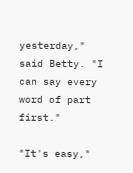yesterday," said Betty. "I can say every word of part first."

"It's easy,"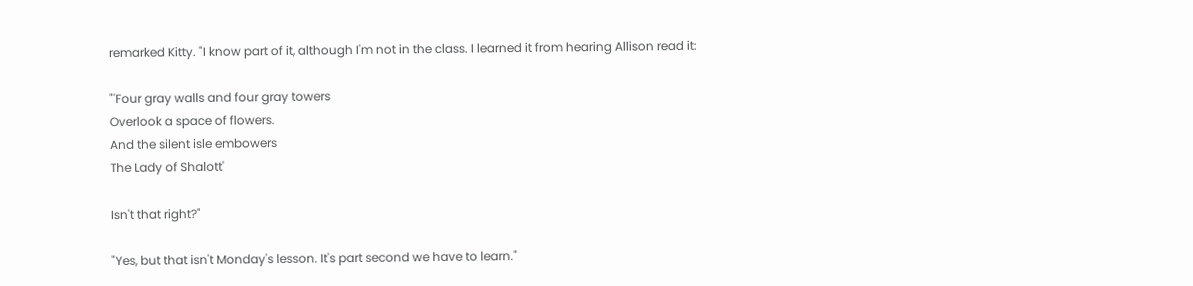remarked Kitty. "I know part of it, although I'm not in the class. I learned it from hearing Allison read it:

"'Four gray walls and four gray towers
Overlook a space of flowers.
And the silent isle embowers
The Lady of Shalott'

Isn't that right?"

"Yes, but that isn't Monday's lesson. It's part second we have to learn."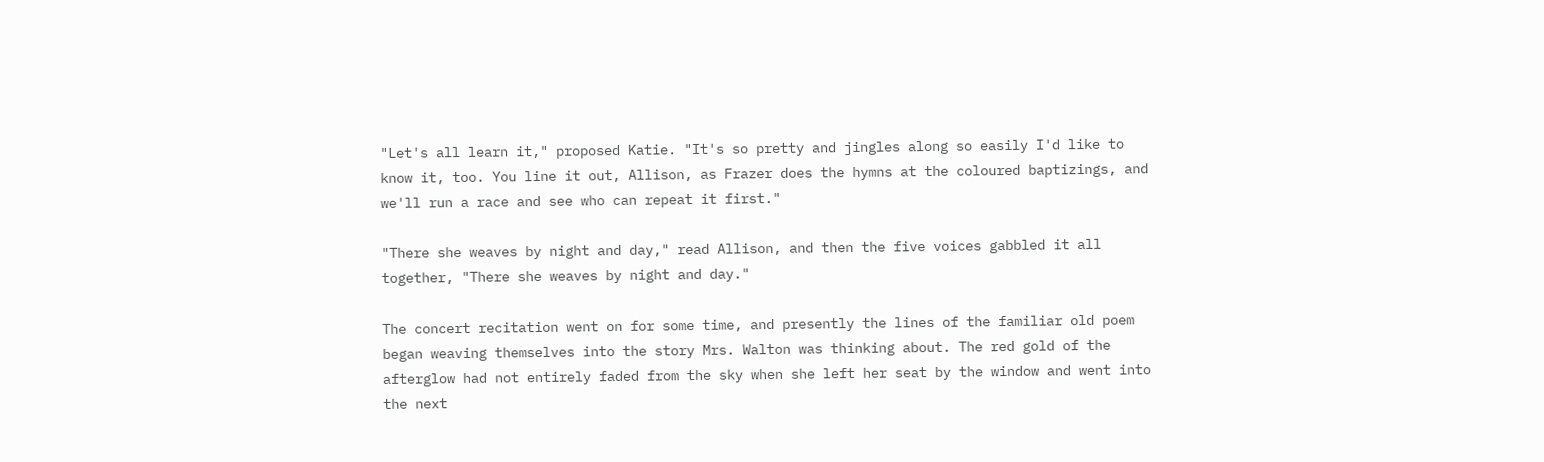"Let's all learn it," proposed Katie. "It's so pretty and jingles along so easily I'd like to know it, too. You line it out, Allison, as Frazer does the hymns at the coloured baptizings, and we'll run a race and see who can repeat it first."

"There she weaves by night and day," read Allison, and then the five voices gabbled it all together, "There she weaves by night and day."

The concert recitation went on for some time, and presently the lines of the familiar old poem began weaving themselves into the story Mrs. Walton was thinking about. The red gold of the afterglow had not entirely faded from the sky when she left her seat by the window and went into the next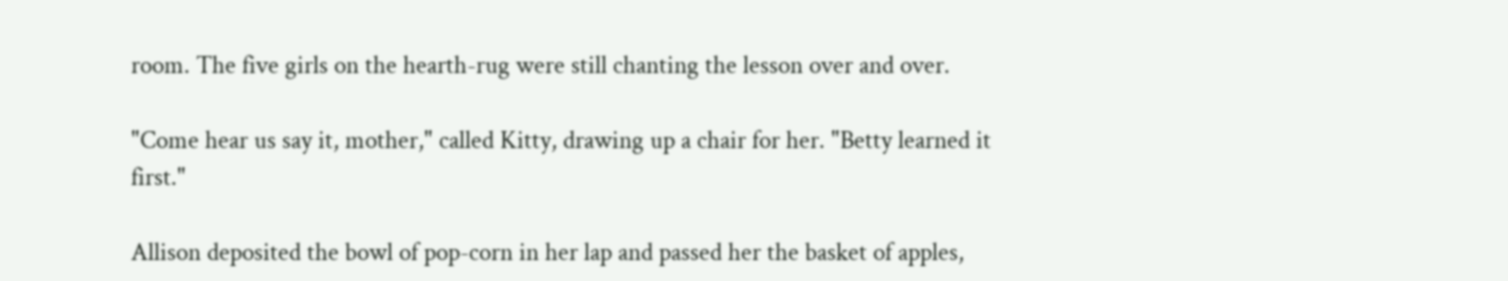room. The five girls on the hearth-rug were still chanting the lesson over and over.

"Come hear us say it, mother," called Kitty, drawing up a chair for her. "Betty learned it first."

Allison deposited the bowl of pop-corn in her lap and passed her the basket of apples,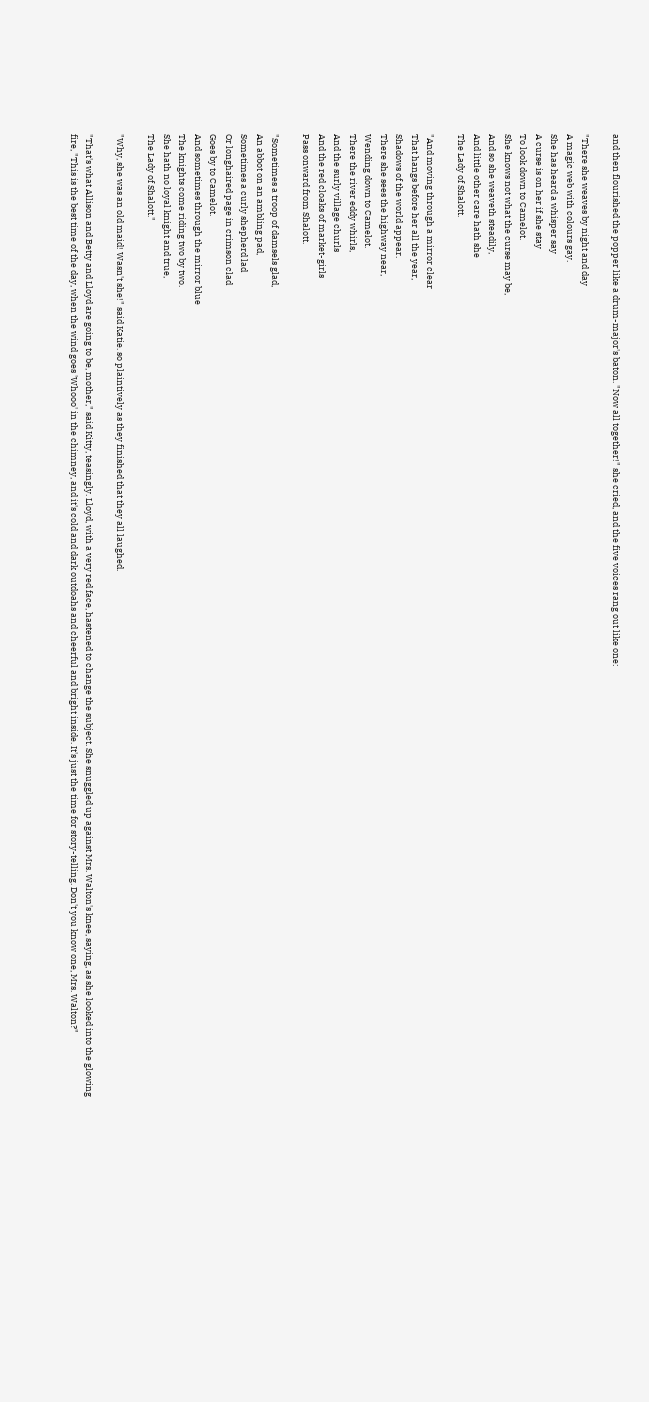and then flourished the popper like a drum-major's baton. "Now all together!" she cried, and the five voices rang out like one:

"There she weaves by night and day
A magic web with colours gay.
She has heard a whisper say
A curse is on her if she stay
To look down to Camelot.
She knows not what the curse may be,
And so she weaveth steadily,
And little other care hath she
The Lady of Shalott.

"And moving through a mirror clear
That hangs before her all the year,
Shadows of the world appear.
There she sees the highway near,
Wending down to Camelot.
There the river eddy whirls,
And the surly village churls
And the red cloaks of market-girls
Pass onward from Shalott.

"Sometimes a troop of damsels glad,
An abbot on an ambling pad,
Sometimes a curly shepherd lad
Or longhaired page in crimson clad
Goes by to Camelot.
And sometimes through the mirror blue
The knights come riding two by two.
She hath no loyal knight and true,
The Lady of Shalott."

"Why, she was an old maid! Wasn't she!" said Katie. so plaintively as they finished that they all laughed.

"That's what Allison and Betty and Lloyd are going to be, mother," said Kitty, teasingly. Lloyd, with a very red face, hastened to change the subject. She snuggled up against Mrs. Walton's knee, saying, as she looked into the glowing fire, "This is the best time of the day, when the wind goes 'Whooo' in the chimney, and it's cold and dark outdoahs and cheerful and bright inside. It's just the time for story-telling. Don't you know one, Mrs. Walton?"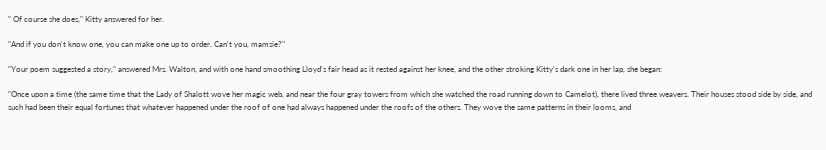" Of course she does," Kitty answered for her.

"And if you don't know one, you can make one up to order. Can't you, mamsie?"

"Your poem suggested a story," answered Mrs. Walton, and with one hand smoothing Lloyd's fair head as it rested against her knee, and the other stroking Kitty's dark one in her lap, she began:

"Once upon a time (the same time that the Lady of Shalott wove her magic web, and near the four gray towers from which she watched the road running down to Camelot), there lived three weavers. Their houses stood side by side, and such had been their equal fortunes that whatever happened under the roof of one had always happened under the roofs of the others. They wove the same patterns in their looms, and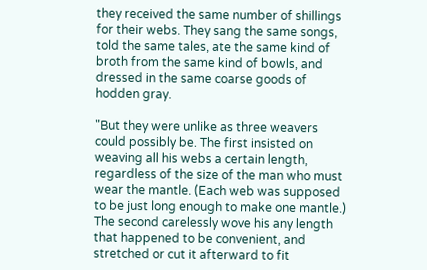they received the same number of shillings for their webs. They sang the same songs, told the same tales, ate the same kind of broth from the same kind of bowls, and dressed in the same coarse goods of hodden gray.

"But they were unlike as three weavers could possibly be. The first insisted on weaving all his webs a certain length, regardless of the size of the man who must wear the mantle. (Each web was supposed to be just long enough to make one mantle.) The second carelessly wove his any length that happened to be convenient, and stretched or cut it afterward to fit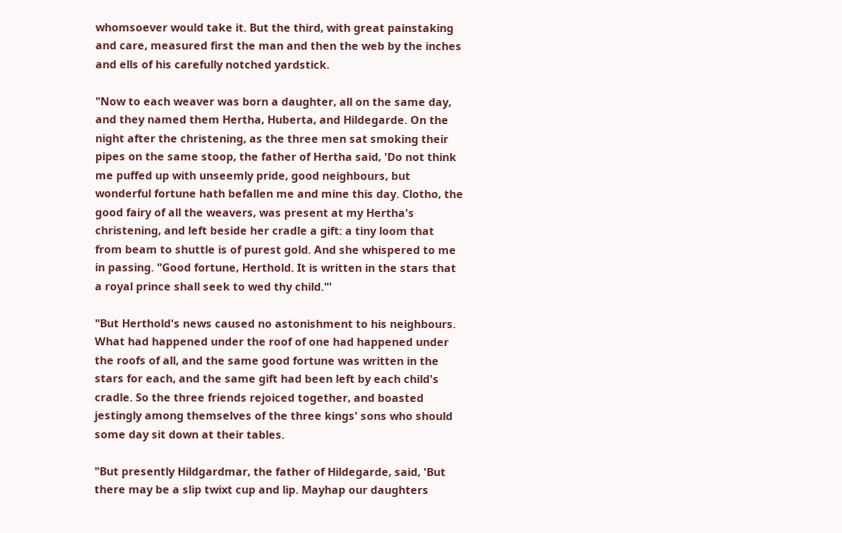whomsoever would take it. But the third, with great painstaking and care, measured first the man and then the web by the inches and ells of his carefully notched yardstick.

"Now to each weaver was born a daughter, all on the same day, and they named them Hertha, Huberta, and Hildegarde. On the night after the christening, as the three men sat smoking their pipes on the same stoop, the father of Hertha said, 'Do not think me puffed up with unseemly pride, good neighbours, but wonderful fortune hath befallen me and mine this day. Clotho, the good fairy of all the weavers, was present at my Hertha's christening, and left beside her cradle a gift: a tiny loom that from beam to shuttle is of purest gold. And she whispered to me in passing. "Good fortune, Herthold. It is written in the stars that a royal prince shall seek to wed thy child."'

"But Herthold's news caused no astonishment to his neighbours. What had happened under the roof of one had happened under the roofs of all, and the same good fortune was written in the stars for each, and the same gift had been left by each child's cradle. So the three friends rejoiced together, and boasted jestingly among themselves of the three kings' sons who should some day sit down at their tables.

"But presently Hildgardmar, the father of Hildegarde, said, 'But there may be a slip twixt cup and lip. Mayhap our daughters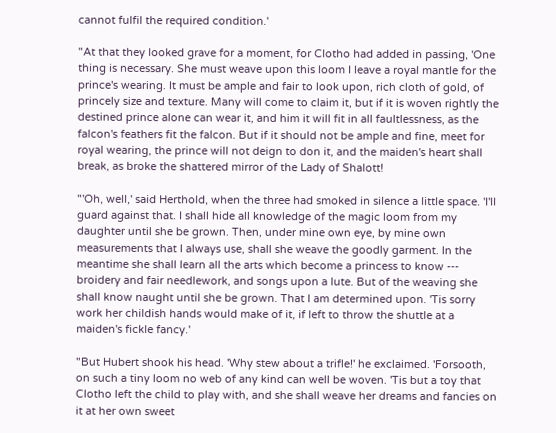cannot fulfil the required condition.'

"At that they looked grave for a moment, for Clotho had added in passing, 'One thing is necessary. She must weave upon this loom I leave a royal mantle for the prince's wearing. It must be ample and fair to look upon, rich cloth of gold, of princely size and texture. Many will come to claim it, but if it is woven rightly the destined prince alone can wear it, and him it will fit in all faultlessness, as the falcon's feathers fit the falcon. But if it should not be ample and fine, meet for royal wearing, the prince will not deign to don it, and the maiden's heart shall break, as broke the shattered mirror of the Lady of Shalott!

"'Oh, well,' said Herthold, when the three had smoked in silence a little space. 'I'll guard against that. I shall hide all knowledge of the magic loom from my daughter until she be grown. Then, under mine own eye, by mine own measurements that I always use, shall she weave the goodly garment. In the meantime she shall learn all the arts which become a princess to know --- broidery and fair needlework, and songs upon a lute. But of the weaving she shall know naught until she be grown. That I am determined upon. 'Tis sorry work her childish hands would make of it, if left to throw the shuttle at a maiden's fickle fancy.'

"But Hubert shook his head. 'Why stew about a trifle!' he exclaimed. 'Forsooth, on such a tiny loom no web of any kind can well be woven. 'Tis but a toy that Clotho left the child to play with, and she shall weave her dreams and fancies on it at her own sweet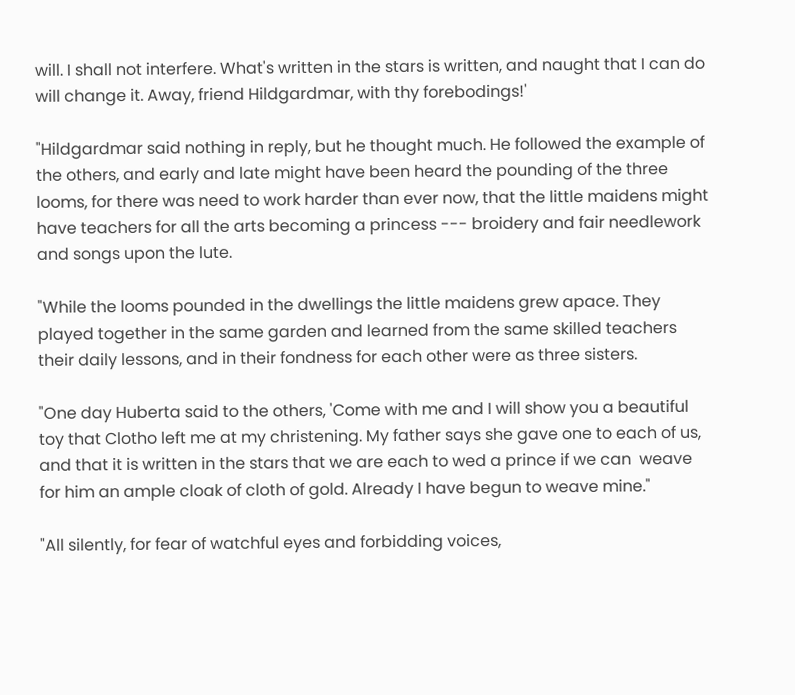will. I shall not interfere. What's written in the stars is written, and naught that I can do will change it. Away, friend Hildgardmar, with thy forebodings!'

"Hildgardmar said nothing in reply, but he thought much. He followed the example of the others, and early and late might have been heard the pounding of the three looms, for there was need to work harder than ever now, that the little maidens might have teachers for all the arts becoming a princess --- broidery and fair needlework and songs upon the lute.

"While the looms pounded in the dwellings the little maidens grew apace. They played together in the same garden and learned from the same skilled teachers their daily lessons, and in their fondness for each other were as three sisters.

"One day Huberta said to the others, 'Come with me and I will show you a beautiful toy that Clotho left me at my christening. My father says she gave one to each of us, and that it is written in the stars that we are each to wed a prince if we can  weave for him an ample cloak of cloth of gold. Already I have begun to weave mine."

"All silently, for fear of watchful eyes and forbidding voices,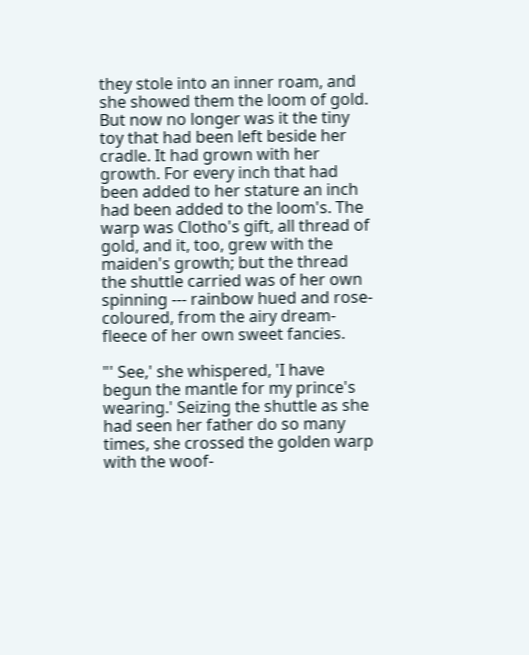they stole into an inner roam, and she showed them the loom of gold. But now no longer was it the tiny toy that had been left beside her cradle. It had grown with her growth. For every inch that had been added to her stature an inch had been added to the loom's. The warp was Clotho's gift, all thread of gold, and it, too, grew with the maiden's growth; but the thread the shuttle carried was of her own spinning --- rainbow hued and rose-coloured, from the airy dream-fleece of her own sweet fancies.

"' See,' she whispered, 'I have begun the mantle for my prince's wearing.' Seizing the shuttle as she had seen her father do so many times, she crossed the golden warp with the woof-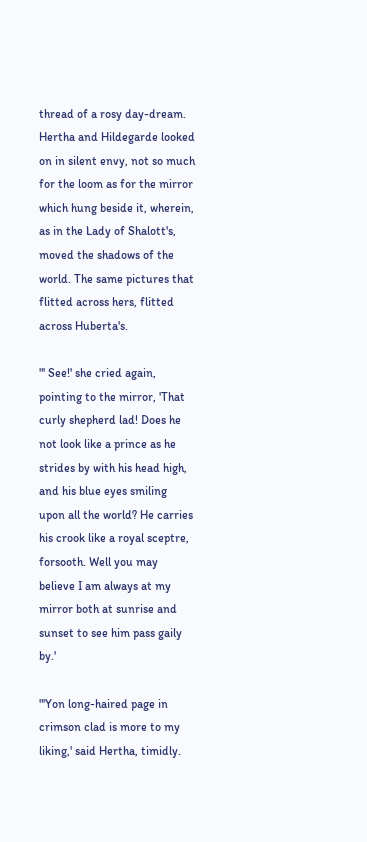thread of a rosy day-dream. Hertha and Hildegarde looked on in silent envy, not so much for the loom as for the mirror which hung beside it, wherein, as in the Lady of Shalott's, moved the shadows of the world. The same pictures that flitted across hers, flitted across Huberta's.

"' See!' she cried again, pointing to the mirror, 'That curly shepherd lad! Does he not look like a prince as he strides by with his head high, and his blue eyes smiling upon all the world? He carries his crook like a royal sceptre, forsooth. Well you may believe I am always at my mirror both at sunrise and sunset to see him pass gaily by.'

"'Yon long-haired page in crimson clad is more to my liking,' said Hertha, timidly.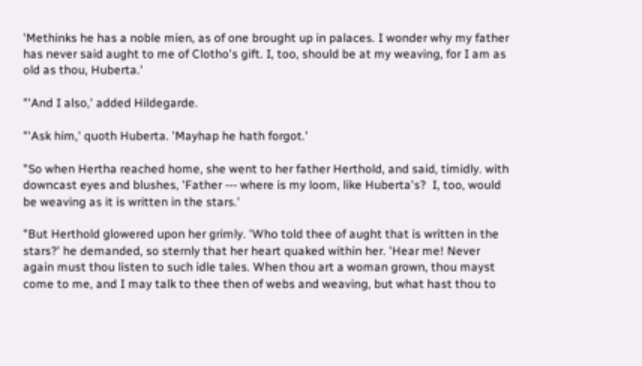'Methinks he has a noble mien, as of one brought up in palaces. I wonder why my father has never said aught to me of Clotho's gift. I, too, should be at my weaving, for I am as old as thou, Huberta.'

"'And I also,' added Hildegarde.

"'Ask him,' quoth Huberta. 'Mayhap he hath forgot.'

"So when Hertha reached home, she went to her father Herthold, and said, timidly. with downcast eyes and blushes, 'Father --- where is my loom, like Huberta's?  I, too, would be weaving as it is written in the stars.'

"But Herthold glowered upon her grimly. 'Who told thee of aught that is written in the stars?' he demanded, so sternly that her heart quaked within her. 'Hear me! Never again must thou listen to such idle tales. When thou art a woman grown, thou mayst come to me, and I may talk to thee then of webs and weaving, but what hast thou to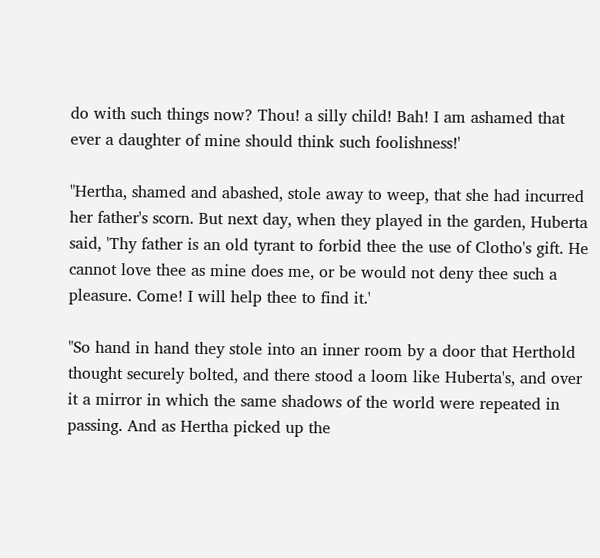do with such things now? Thou! a silly child! Bah! I am ashamed that ever a daughter of mine should think such foolishness!'

"Hertha, shamed and abashed, stole away to weep, that she had incurred her father's scorn. But next day, when they played in the garden, Huberta said, 'Thy father is an old tyrant to forbid thee the use of Clotho's gift. He cannot love thee as mine does me, or be would not deny thee such a pleasure. Come! I will help thee to find it.'

"So hand in hand they stole into an inner room by a door that Herthold thought securely bolted, and there stood a loom like Huberta's, and over it a mirror in which the same shadows of the world were repeated in passing. And as Hertha picked up the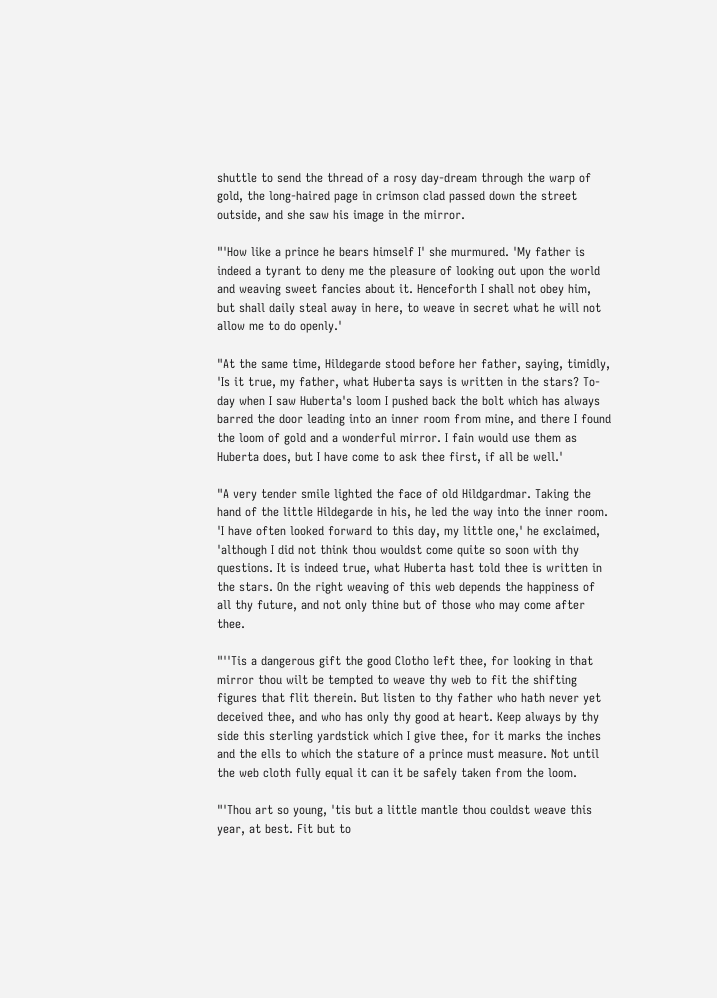shuttle to send the thread of a rosy day-dream through the warp of gold, the long-haired page in crimson clad passed down the street outside, and she saw his image in the mirror.

"'How like a prince he bears himself I' she murmured. 'My father is indeed a tyrant to deny me the pleasure of looking out upon the world and weaving sweet fancies about it. Henceforth I shall not obey him, but shall daily steal away in here, to weave in secret what he will not allow me to do openly.'

"At the same time, Hildegarde stood before her father, saying, timidly, 'Is it true, my father, what Huberta says is written in the stars? To-day when I saw Huberta's loom I pushed back the bolt which has always barred the door leading into an inner room from mine, and there I found the loom of gold and a wonderful mirror. I fain would use them as Huberta does, but I have come to ask thee first, if all be well.'

"A very tender smile lighted the face of old Hildgardmar. Taking the hand of the little Hildegarde in his, he led the way into the inner room. 'I have often looked forward to this day, my little one,' he exclaimed, 'although I did not think thou wouldst come quite so soon with thy questions. It is indeed true, what Huberta hast told thee is written in the stars. On the right weaving of this web depends the happiness of all thy future, and not only thine but of those who may come after thee.

"''Tis a dangerous gift the good Clotho left thee, for looking in that mirror thou wilt be tempted to weave thy web to fit the shifting figures that flit therein. But listen to thy father who hath never yet deceived thee, and who has only thy good at heart. Keep always by thy side this sterling yardstick which I give thee, for it marks the inches and the ells to which the stature of a prince must measure. Not until the web cloth fully equal it can it be safely taken from the loom.

"'Thou art so young, 'tis but a little mantle thou couldst weave this year, at best. Fit but to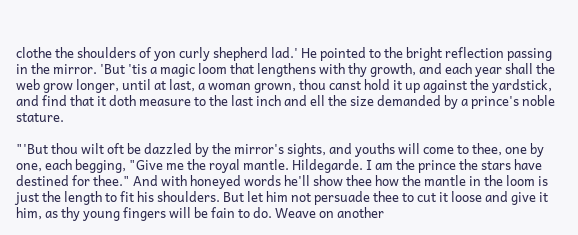clothe the shoulders of yon curly shepherd lad.' He pointed to the bright reflection passing in the mirror. 'But 'tis a magic loom that lengthens with thy growth, and each year shall the web grow longer, until at last, a woman grown, thou canst hold it up against the yardstick, and find that it doth measure to the last inch and ell the size demanded by a prince's noble stature.

"'But thou wilt oft be dazzled by the mirror's sights, and youths will come to thee, one by one, each begging, "Give me the royal mantle. Hildegarde. I am the prince the stars have destined for thee." And with honeyed words he'll show thee how the mantle in the loom is just the length to fit his shoulders. But let him not persuade thee to cut it loose and give it him, as thy young fingers will be fain to do. Weave on another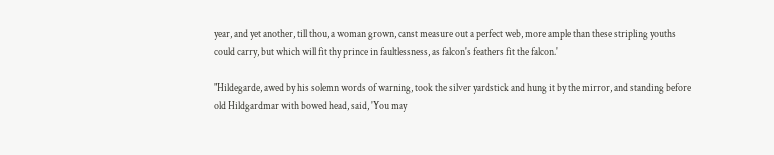year, and yet another, till thou, a woman grown, canst measure out a perfect web, more ample than these stripling youths could carry, but which will fit thy prince in faultlessness, as falcon's feathers fit the falcon.'

"Hildegarde, awed by his solemn words of warning, took the silver yardstick and hung it by the mirror, and standing before old Hildgardmar with bowed head, said, 'You may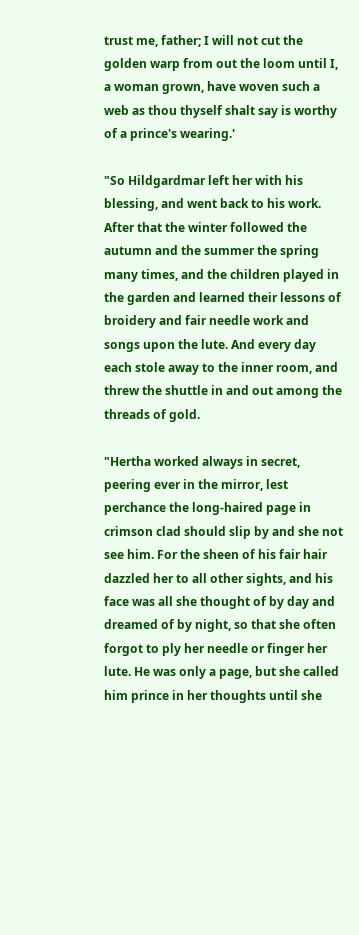trust me, father; I will not cut the golden warp from out the loom until I, a woman grown, have woven such a web as thou thyself shalt say is worthy of a prince's wearing.'

"So Hildgardmar left her with his blessing, and went back to his work. After that the winter followed the autumn and the summer the spring many times, and the children played in the garden and learned their lessons of broidery and fair needle work and songs upon the lute. And every day each stole away to the inner room, and threw the shuttle in and out among the threads of gold.

"Hertha worked always in secret, peering ever in the mirror, lest perchance the long-haired page in crimson clad should slip by and she not see him. For the sheen of his fair hair dazzled her to all other sights, and his face was all she thought of by day and dreamed of by night, so that she often forgot to ply her needle or finger her lute. He was only a page, but she called him prince in her thoughts until she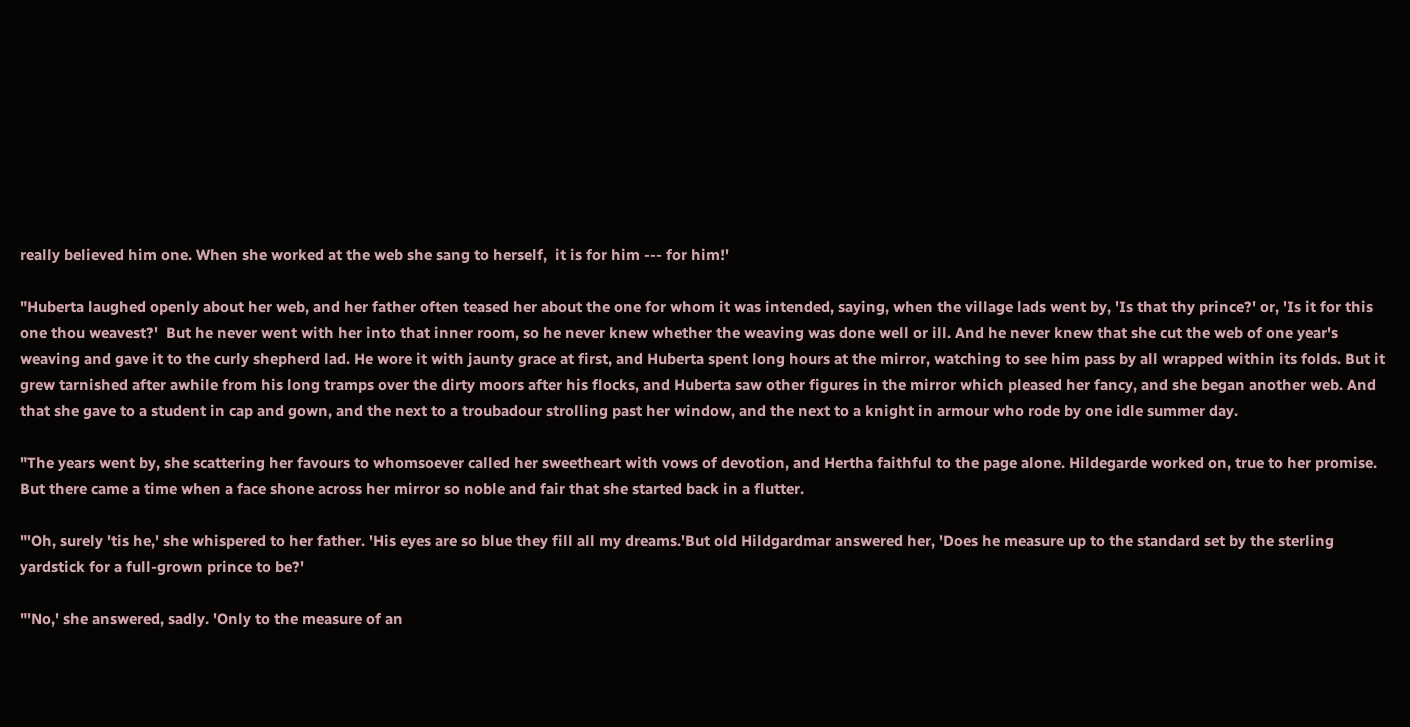really believed him one. When she worked at the web she sang to herself,  it is for him --- for him!'

"Huberta laughed openly about her web, and her father often teased her about the one for whom it was intended, saying, when the village lads went by, 'Is that thy prince?' or, 'Is it for this one thou weavest?'  But he never went with her into that inner room, so he never knew whether the weaving was done well or ill. And he never knew that she cut the web of one year's weaving and gave it to the curly shepherd lad. He wore it with jaunty grace at first, and Huberta spent long hours at the mirror, watching to see him pass by all wrapped within its folds. But it grew tarnished after awhile from his long tramps over the dirty moors after his flocks, and Huberta saw other figures in the mirror which pleased her fancy, and she began another web. And that she gave to a student in cap and gown, and the next to a troubadour strolling past her window, and the next to a knight in armour who rode by one idle summer day.

"The years went by, she scattering her favours to whomsoever called her sweetheart with vows of devotion, and Hertha faithful to the page alone. Hildegarde worked on, true to her promise. But there came a time when a face shone across her mirror so noble and fair that she started back in a flutter.

"'Oh, surely 'tis he,' she whispered to her father. 'His eyes are so blue they fill all my dreams.'But old Hildgardmar answered her, 'Does he measure up to the standard set by the sterling yardstick for a full-grown prince to be?'

"'No,' she answered, sadly. 'Only to the measure of an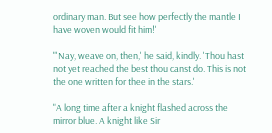ordinary man. But see how perfectly the mantle I have woven would fit him!'

"'Nay, weave on, then,' he said, kindly. 'Thou hast not yet reached the best thou canst do. This is not the one written for thee in the stars.'

"A long time after a knight flashed across the mirror blue. A knight like Sir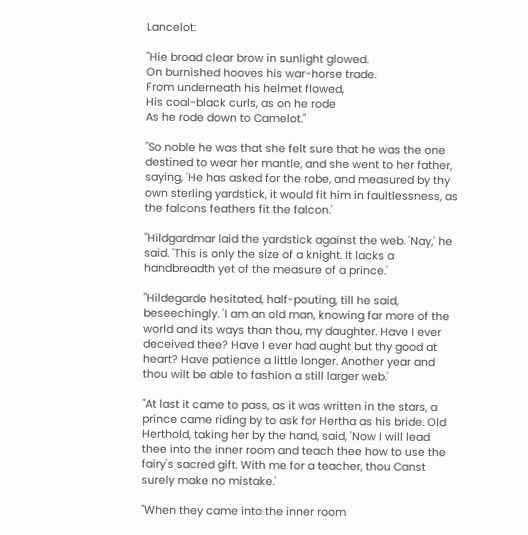Lancelot:

"Hie broad clear brow in sunlight glowed.
On burnished hooves his war-horse trade.
From underneath his helmet flowed,
His coal-black curls, as on he rode
As he rode down to Camelot."

"So noble he was that she felt sure that he was the one destined to wear her mantle, and she went to her father, saying, 'He has asked for the robe, and measured by thy own sterling yardstick, it would fit him in faultlessness, as the falcons feathers fit the falcon.'

"Hildgardmar laid the yardstick against the web. 'Nay,' he said. 'This is only the size of a knight. It lacks a handbreadth yet of the measure of a prince.'

"Hildegarde hesitated, half-pouting, till he said, beseechingly. 'I am an old man, knowing far more of the world and its ways than thou, my daughter. Have I ever deceived thee? Have I ever had aught but thy good at heart? Have patience a little longer. Another year and thou wilt be able to fashion a still larger web.'

"At last it came to pass, as it was written in the stars, a prince came riding by to ask for Hertha as his bride. Old Herthold, taking her by the hand, said, 'Now I will lead thee into the inner room and teach thee how to use the fairy's sacred gift. With me for a teacher, thou Canst surely make no mistake.'

"When they came into the inner room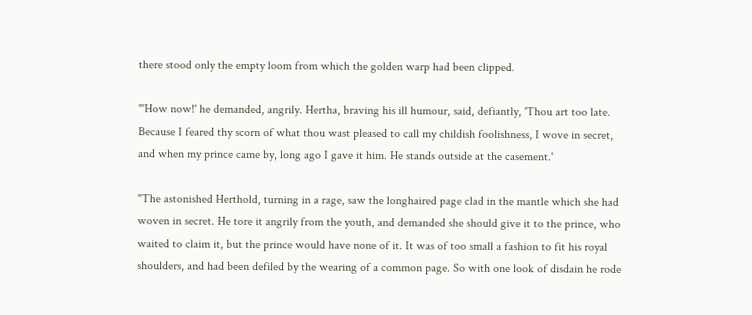there stood only the empty loom from which the golden warp had been clipped.

"'How now!' he demanded, angrily. Hertha, braving his ill humour, said, defiantly, 'Thou art too late. Because I feared thy scorn of what thou wast pleased to call my childish foolishness, I wove in secret, and when my prince came by, long ago I gave it him. He stands outside at the casement.'

"The astonished Herthold, turning in a rage, saw the longhaired page clad in the mantle which she had woven in secret. He tore it angrily from the youth, and demanded she should give it to the prince, who waited to claim it, but the prince would have none of it. It was of too small a fashion to fit his royal shoulders, and had been defiled by the wearing of a common page. So with one look of disdain he rode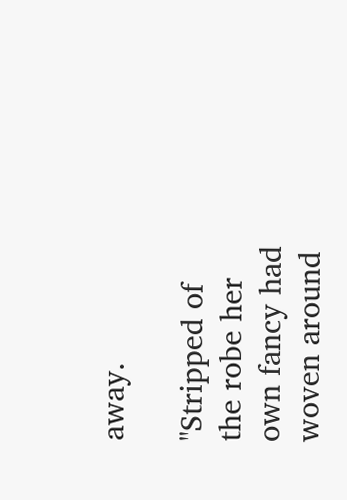away.

"Stripped of the robe her own fancy had woven around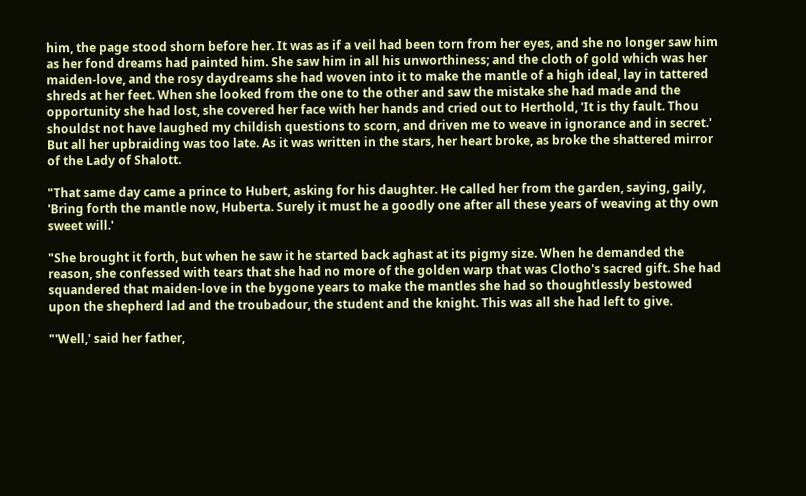him, the page stood shorn before her. It was as if a veil had been torn from her eyes, and she no longer saw him as her fond dreams had painted him. She saw him in all his unworthiness; and the cloth of gold which was her maiden-love, and the rosy daydreams she had woven into it to make the mantle of a high ideal, lay in tattered shreds at her feet. When she looked from the one to the other and saw the mistake she had made and the opportunity she had lost, she covered her face with her hands and cried out to Herthold, 'It is thy fault. Thou shouldst not have laughed my childish questions to scorn, and driven me to weave in ignorance and in secret.' But all her upbraiding was too late. As it was written in the stars, her heart broke, as broke the shattered mirror of the Lady of Shalott.

"That same day came a prince to Hubert, asking for his daughter. He called her from the garden, saying, gaily, 'Bring forth the mantle now, Huberta. Surely it must he a goodly one after all these years of weaving at thy own sweet will.'

"She brought it forth, but when he saw it he started back aghast at its pigmy size. When he demanded the reason, she confessed with tears that she had no more of the golden warp that was Clotho's sacred gift. She had squandered that maiden-love in the bygone years to make the mantles she had so thoughtlessly bestowed upon the shepherd lad and the troubadour, the student and the knight. This was all she had left to give.

"'Well,' said her father,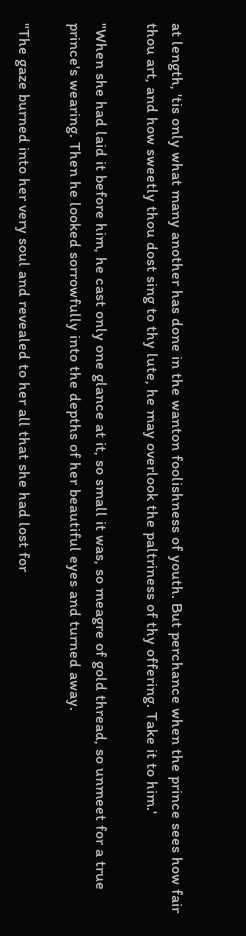at length, 'tis only what many another has done in the wanton foolishness of youth. But perchance when the prince sees how fair thou art, and how sweetly thou dost sing to thy lute, he may overlook the paltriness of thy offering. Take it to him.'

"When she had laid it before him, he cast only one glance at it, so small it was, so meagre of gold thread, so unmeet for a true prince's wearing. Then he looked sorrowfully into the depths of her beautiful eyes and turned away.

"The gaze burned into her very soul and revealed to her all that she had lost for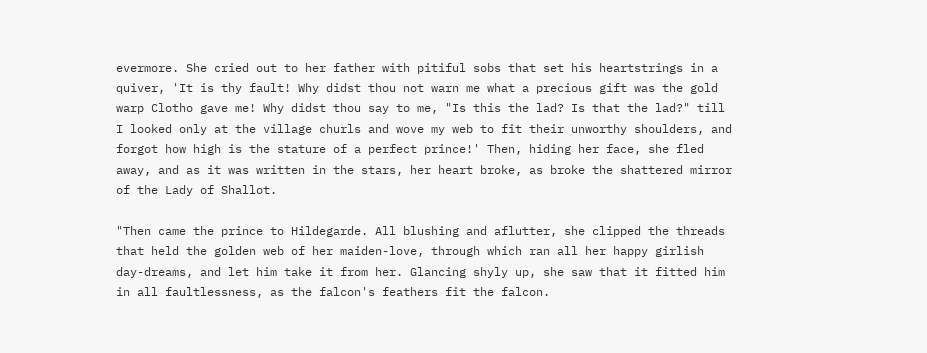evermore. She cried out to her father with pitiful sobs that set his heartstrings in a quiver, 'It is thy fault! Why didst thou not warn me what a precious gift was the gold warp Clotho gave me! Why didst thou say to me, "Is this the lad? Is that the lad?" till I looked only at the village churls and wove my web to fit their unworthy shoulders, and forgot how high is the stature of a perfect prince!' Then, hiding her face, she fled away, and as it was written in the stars, her heart broke, as broke the shattered mirror of the Lady of Shallot.

"Then came the prince to Hildegarde. All blushing and aflutter, she clipped the threads that held the golden web of her maiden-love, through which ran all her happy girlish day-dreams, and let him take it from her. Glancing shyly up, she saw that it fitted him in all faultlessness, as the falcon's feathers fit the falcon.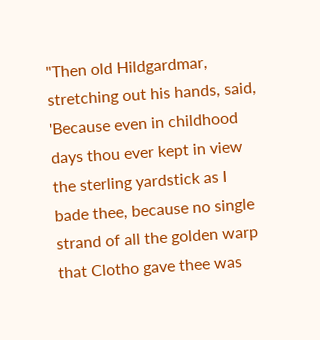"Then old Hildgardmar, stretching out his hands, said, 'Because even in childhood days thou ever kept in view the sterling yardstick as I bade thee, because no single strand of all the golden warp that Clotho gave thee was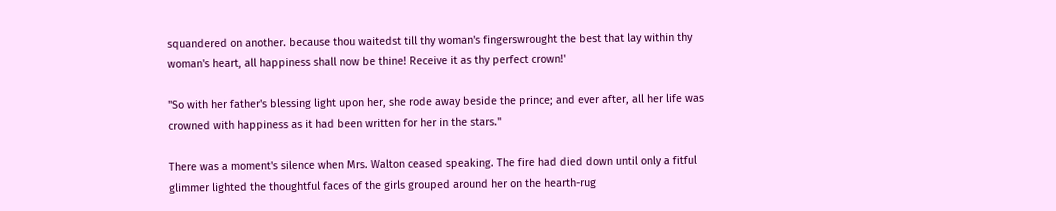squandered on another. because thou waitedst till thy woman's fingerswrought the best that lay within thy woman's heart, all happiness shall now be thine! Receive it as thy perfect crown!'

"So with her father's blessing light upon her, she rode away beside the prince; and ever after, all her life was crowned with happiness as it had been written for her in the stars."

There was a moment's silence when Mrs. Walton ceased speaking. The fire had died down until only a fitful glimmer lighted the thoughtful faces of the girls grouped around her on the hearth-rug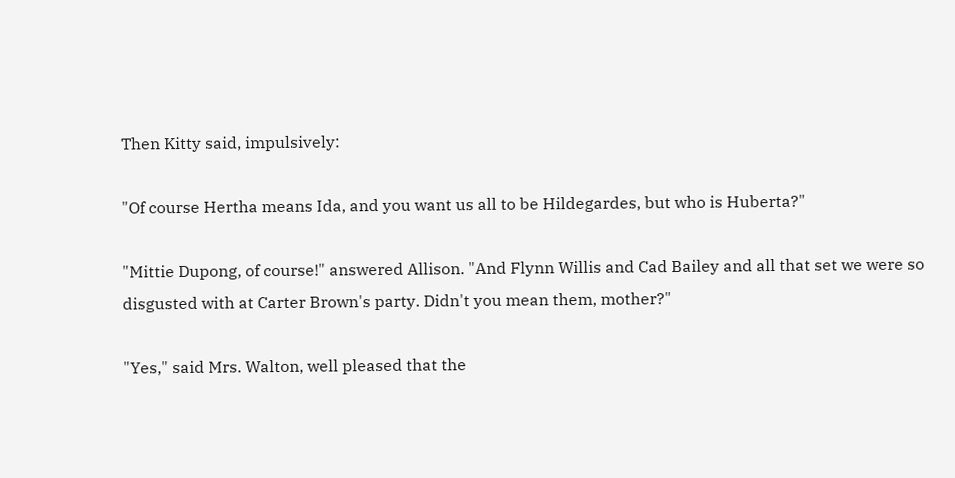Then Kitty said, impulsively:

"Of course Hertha means Ida, and you want us all to be Hildegardes, but who is Huberta?"

"Mittie Dupong, of course!" answered Allison. "And Flynn Willis and Cad Bailey and all that set we were so disgusted with at Carter Brown's party. Didn't you mean them, mother?"

"Yes," said Mrs. Walton, well pleased that the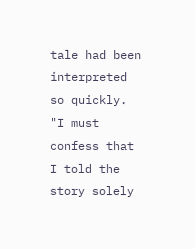tale had been interpreted so quickly. "I must confess that I told the story solely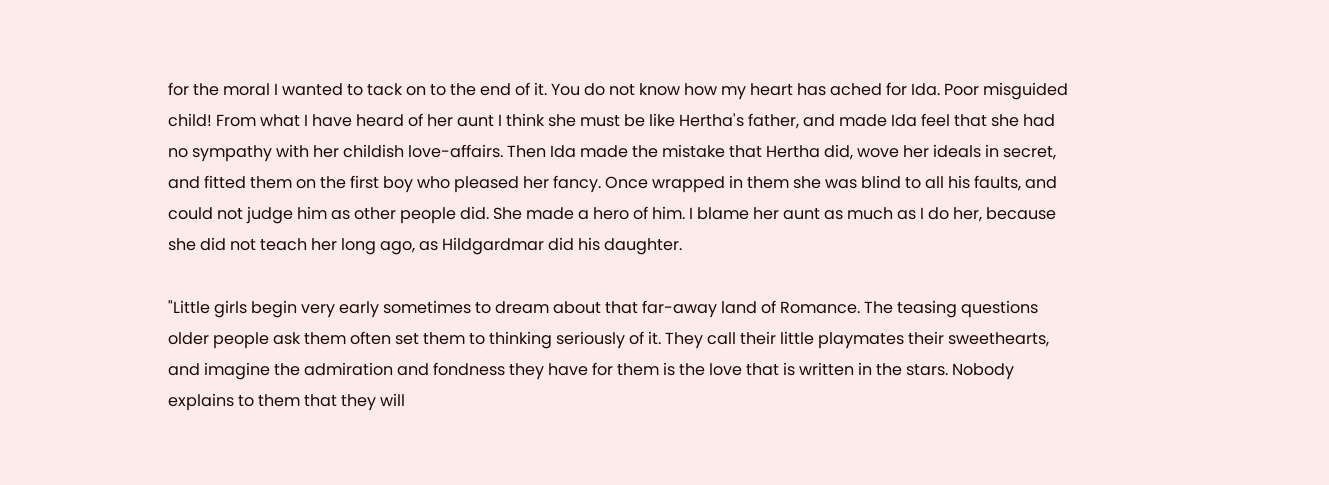for the moral I wanted to tack on to the end of it. You do not know how my heart has ached for Ida. Poor misguided child! From what I have heard of her aunt I think she must be like Hertha's father, and made Ida feel that she had no sympathy with her childish love-affairs. Then Ida made the mistake that Hertha did, wove her ideals in secret, and fitted them on the first boy who pleased her fancy. Once wrapped in them she was blind to all his faults, and could not judge him as other people did. She made a hero of him. I blame her aunt as much as I do her, because she did not teach her long ago, as Hildgardmar did his daughter.

"Little girls begin very early sometimes to dream about that far-away land of Romance. The teasing questions older people ask them often set them to thinking seriously of it. They call their little playmates their sweethearts, and imagine the admiration and fondness they have for them is the love that is written in the stars. Nobody explains to them that they will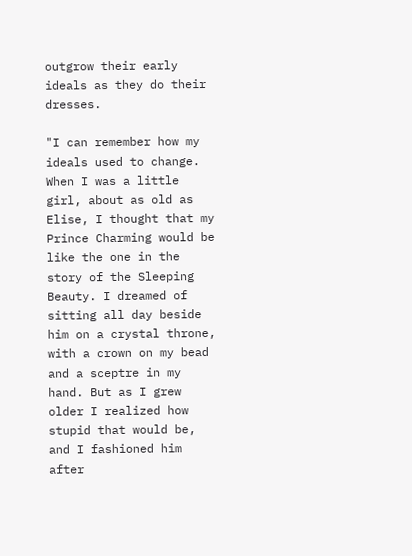outgrow their early ideals as they do their dresses.

"I can remember how my ideals used to change. When I was a little girl, about as old as Elise, I thought that my Prince Charming would be like the one in the story of the Sleeping Beauty. I dreamed of sitting all day beside him on a crystal throne, with a crown on my bead and a sceptre in my hand. But as I grew older I realized how stupid that would be, and I fashioned him after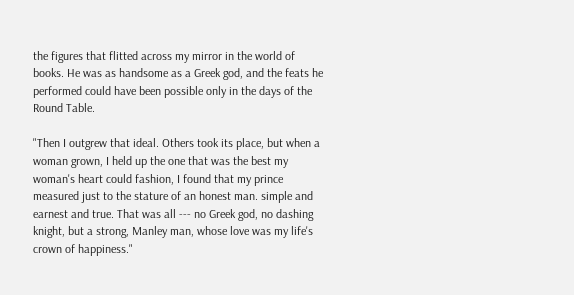the figures that flitted across my mirror in the world of books. He was as handsome as a Greek god, and the feats he performed could have been possible only in the days of the Round Table.

"Then I outgrew that ideal. Others took its place, but when a woman grown, I held up the one that was the best my woman's heart could fashion, I found that my prince measured just to the stature of an honest man. simple and earnest and true. That was all --- no Greek god, no dashing knight, but a strong, Manley man, whose love was my life's crown of happiness."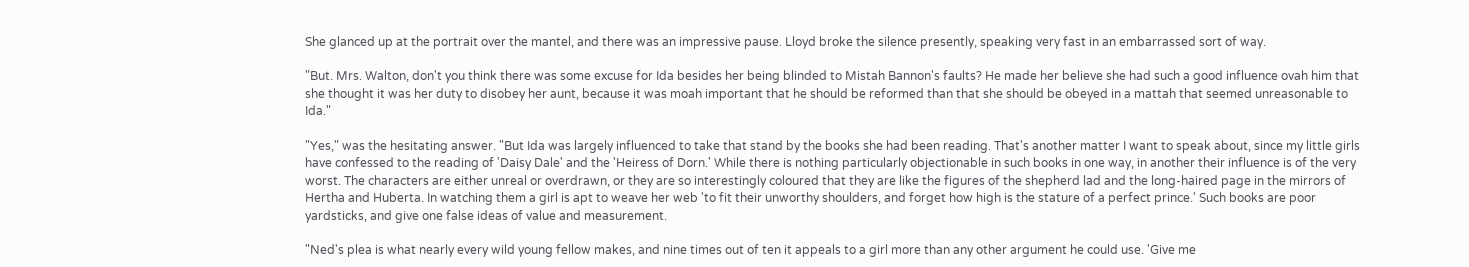She glanced up at the portrait over the mantel, and there was an impressive pause. Lloyd broke the silence presently, speaking very fast in an embarrassed sort of way.

"But. Mrs. Walton, don't you think there was some excuse for Ida besides her being blinded to Mistah Bannon's faults? He made her believe she had such a good influence ovah him that she thought it was her duty to disobey her aunt, because it was moah important that he should be reformed than that she should be obeyed in a mattah that seemed unreasonable to Ida."

"Yes," was the hesitating answer. "But Ida was largely influenced to take that stand by the books she had been reading. That's another matter I want to speak about, since my little girls have confessed to the reading of 'Daisy Dale' and the 'Heiress of Dorn.' While there is nothing particularly objectionable in such books in one way, in another their influence is of the very worst. The characters are either unreal or overdrawn, or they are so interestingly coloured that they are like the figures of the shepherd lad and the long-haired page in the mirrors of Hertha and Huberta. In watching them a girl is apt to weave her web 'to fit their unworthy shoulders, and forget how high is the stature of a perfect prince.' Such books are poor yardsticks, and give one false ideas of value and measurement.

"Ned's plea is what nearly every wild young fellow makes, and nine times out of ten it appeals to a girl more than any other argument he could use. 'Give me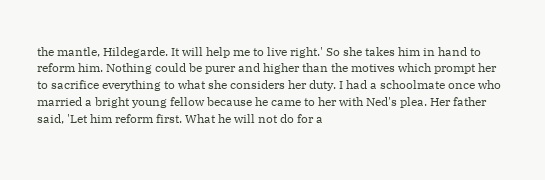the mantle, Hildegarde. It will help me to live right.' So she takes him in hand to reform him. Nothing could be purer and higher than the motives which prompt her to sacrifice everything to what she considers her duty. I had a schoolmate once who married a bright young fellow because he came to her with Ned's plea. Her father said, 'Let him reform first. What he will not do for a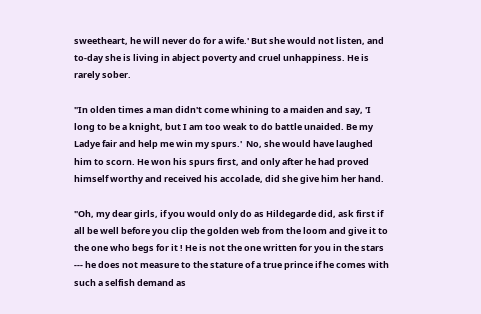sweetheart, he will never do for a wife.' But she would not listen, and to-day she is living in abject poverty and cruel unhappiness. He is rarely sober.

"In olden times a man didn't come whining to a maiden and say, 'I long to be a knight, but I am too weak to do battle unaided. Be my Ladye fair and help me win my spurs.'  No, she would have laughed him to scorn. He won his spurs first, and only after he had proved himself worthy and received his accolade, did she give him her hand.

"Oh, my dear girls, if you would only do as Hildegarde did, ask first if all be well before you clip the golden web from the loom and give it to the one who begs for it ! He is not the one written for you in the stars --- he does not measure to the stature of a true prince if he comes with such a selfish demand as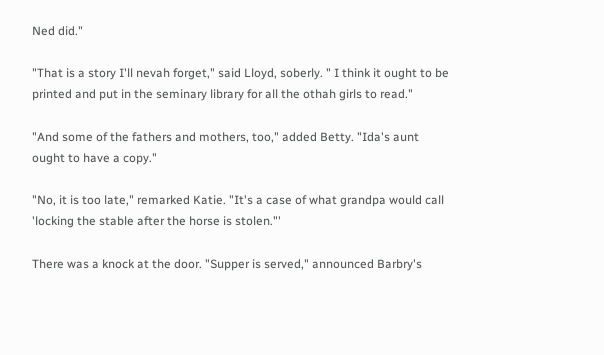Ned did."

"That is a story I'll nevah forget," said Lloyd, soberly. " I think it ought to be printed and put in the seminary library for all the othah girls to read."

"And some of the fathers and mothers, too," added Betty. "Ida's aunt ought to have a copy."

"No, it is too late," remarked Katie. "It's a case of what grandpa would call 'locking the stable after the horse is stolen."'

There was a knock at the door. "Supper is served," announced Barbry's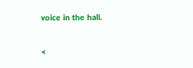voice in the hall.

<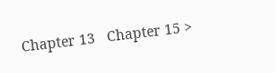Chapter 13   Chapter 15 >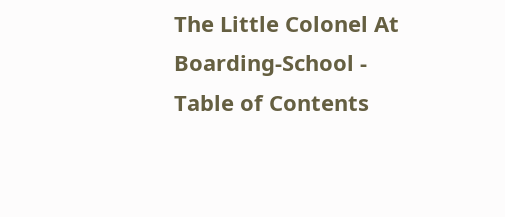The Little Colonel At Boarding-School - Table of Contents